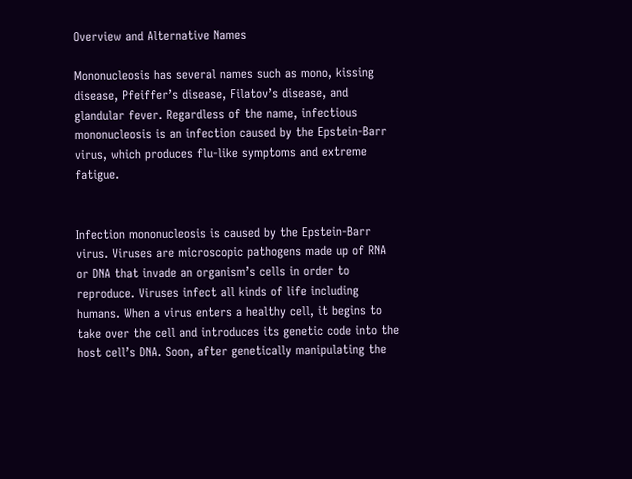Overview and Alternative Names

Mononucleosis has several names such as mono, kissing disease, Pfeiffer’s disease, Filatov’s disease, and glandular fever. Regardless of the name, infectious mononucleosis is an infection caused by the Epstein-Barr virus, which produces flu-like symptoms and extreme fatigue.


Infection mononucleosis is caused by the Epstein-Barr virus. Viruses are microscopic pathogens made up of RNA or DNA that invade an organism’s cells in order to reproduce. Viruses infect all kinds of life including humans. When a virus enters a healthy cell, it begins to take over the cell and introduces its genetic code into the host cell’s DNA. Soon, after genetically manipulating the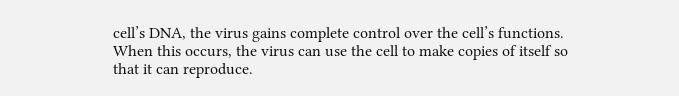cell’s DNA, the virus gains complete control over the cell’s functions. When this occurs, the virus can use the cell to make copies of itself so that it can reproduce.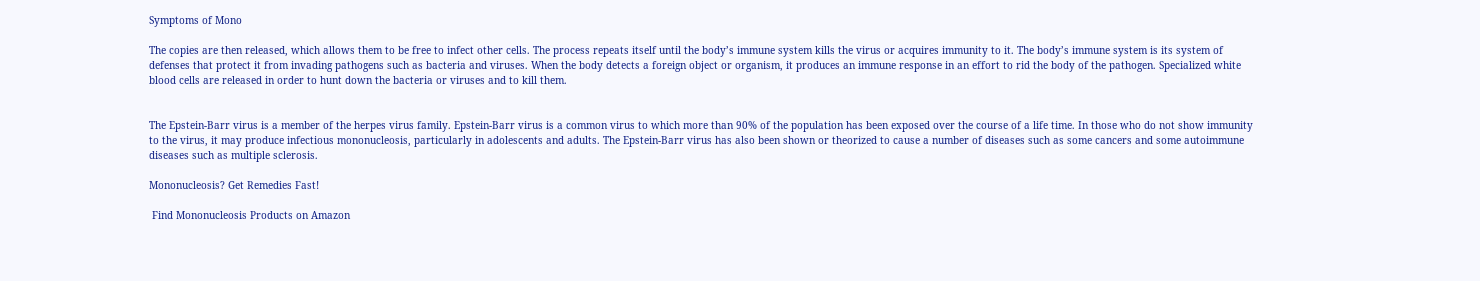Symptoms of Mono

The copies are then released, which allows them to be free to infect other cells. The process repeats itself until the body’s immune system kills the virus or acquires immunity to it. The body’s immune system is its system of defenses that protect it from invading pathogens such as bacteria and viruses. When the body detects a foreign object or organism, it produces an immune response in an effort to rid the body of the pathogen. Specialized white blood cells are released in order to hunt down the bacteria or viruses and to kill them.


The Epstein-Barr virus is a member of the herpes virus family. Epstein-Barr virus is a common virus to which more than 90% of the population has been exposed over the course of a life time. In those who do not show immunity to the virus, it may produce infectious mononucleosis, particularly in adolescents and adults. The Epstein-Barr virus has also been shown or theorized to cause a number of diseases such as some cancers and some autoimmune diseases such as multiple sclerosis.

Mononucleosis? Get Remedies Fast!

 Find Mononucleosis Products on Amazon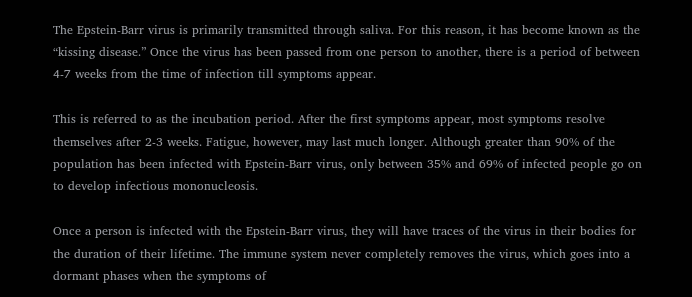The Epstein-Barr virus is primarily transmitted through saliva. For this reason, it has become known as the “kissing disease.” Once the virus has been passed from one person to another, there is a period of between 4-7 weeks from the time of infection till symptoms appear.

This is referred to as the incubation period. After the first symptoms appear, most symptoms resolve themselves after 2-3 weeks. Fatigue, however, may last much longer. Although greater than 90% of the population has been infected with Epstein-Barr virus, only between 35% and 69% of infected people go on to develop infectious mononucleosis.

Once a person is infected with the Epstein-Barr virus, they will have traces of the virus in their bodies for the duration of their lifetime. The immune system never completely removes the virus, which goes into a dormant phases when the symptoms of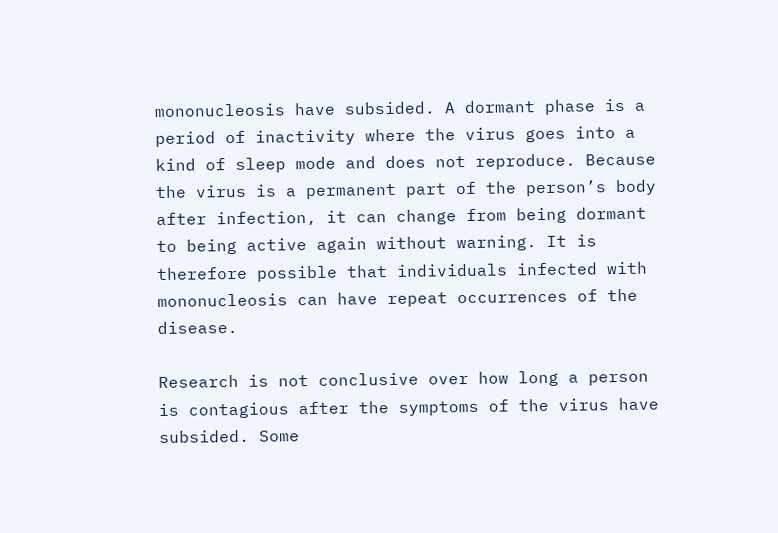mononucleosis have subsided. A dormant phase is a period of inactivity where the virus goes into a kind of sleep mode and does not reproduce. Because the virus is a permanent part of the person’s body after infection, it can change from being dormant to being active again without warning. It is therefore possible that individuals infected with mononucleosis can have repeat occurrences of the disease.

Research is not conclusive over how long a person is contagious after the symptoms of the virus have subsided. Some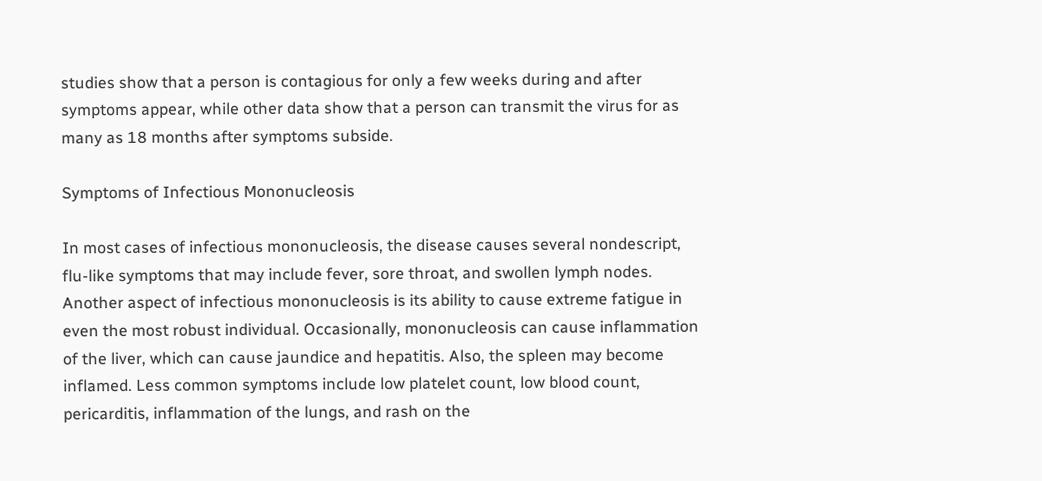studies show that a person is contagious for only a few weeks during and after symptoms appear, while other data show that a person can transmit the virus for as many as 18 months after symptoms subside.

Symptoms of Infectious Mononucleosis

In most cases of infectious mononucleosis, the disease causes several nondescript, flu-like symptoms that may include fever, sore throat, and swollen lymph nodes. Another aspect of infectious mononucleosis is its ability to cause extreme fatigue in even the most robust individual. Occasionally, mononucleosis can cause inflammation of the liver, which can cause jaundice and hepatitis. Also, the spleen may become inflamed. Less common symptoms include low platelet count, low blood count, pericarditis, inflammation of the lungs, and rash on the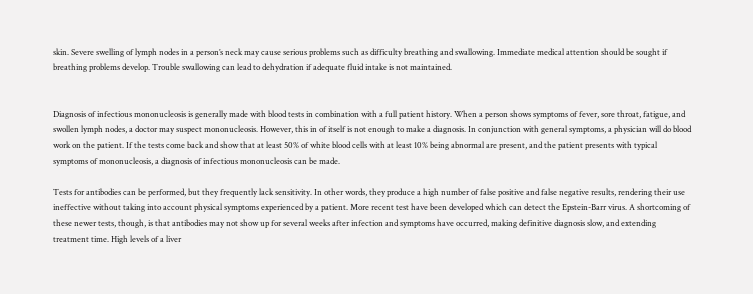skin. Severe swelling of lymph nodes in a person’s neck may cause serious problems such as difficulty breathing and swallowing. Immediate medical attention should be sought if breathing problems develop. Trouble swallowing can lead to dehydration if adequate fluid intake is not maintained.


Diagnosis of infectious mononucleosis is generally made with blood tests in combination with a full patient history. When a person shows symptoms of fever, sore throat, fatigue, and swollen lymph nodes, a doctor may suspect mononucleosis. However, this in of itself is not enough to make a diagnosis. In conjunction with general symptoms, a physician will do blood work on the patient. If the tests come back and show that at least 50% of white blood cells with at least 10% being abnormal are present, and the patient presents with typical symptoms of mononucleosis, a diagnosis of infectious mononucleosis can be made.

Tests for antibodies can be performed, but they frequently lack sensitivity. In other words, they produce a high number of false positive and false negative results, rendering their use ineffective without taking into account physical symptoms experienced by a patient. More recent test have been developed which can detect the Epstein-Barr virus. A shortcoming of these newer tests, though, is that antibodies may not show up for several weeks after infection and symptoms have occurred, making definitive diagnosis slow, and extending treatment time. High levels of a liver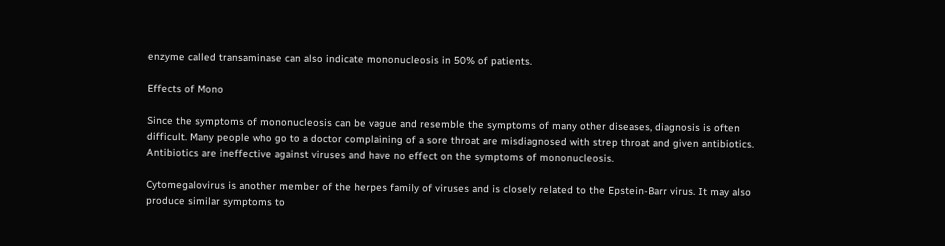enzyme called transaminase can also indicate mononucleosis in 50% of patients.

Effects of Mono

Since the symptoms of mononucleosis can be vague and resemble the symptoms of many other diseases, diagnosis is often difficult. Many people who go to a doctor complaining of a sore throat are misdiagnosed with strep throat and given antibiotics. Antibiotics are ineffective against viruses and have no effect on the symptoms of mononucleosis.

Cytomegalovirus is another member of the herpes family of viruses and is closely related to the Epstein-Barr virus. It may also produce similar symptoms to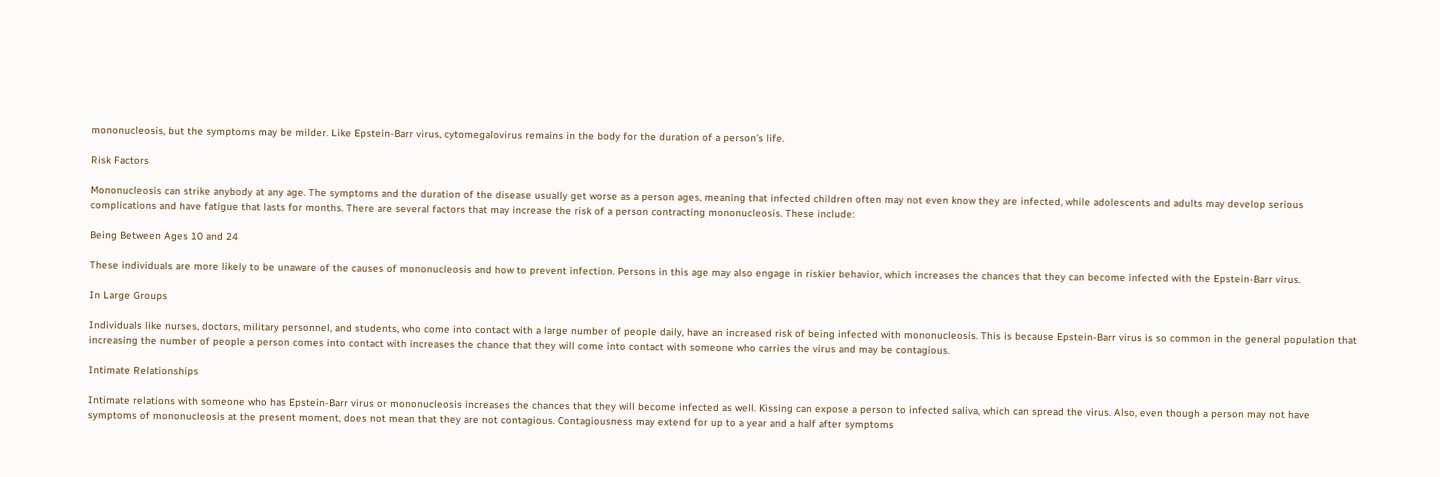mononucleosis, but the symptoms may be milder. Like Epstein-Barr virus, cytomegalovirus remains in the body for the duration of a person’s life.

Risk Factors

Mononucleosis can strike anybody at any age. The symptoms and the duration of the disease usually get worse as a person ages, meaning that infected children often may not even know they are infected, while adolescents and adults may develop serious complications and have fatigue that lasts for months. There are several factors that may increase the risk of a person contracting mononucleosis. These include:

Being Between Ages 10 and 24

These individuals are more likely to be unaware of the causes of mononucleosis and how to prevent infection. Persons in this age may also engage in riskier behavior, which increases the chances that they can become infected with the Epstein-Barr virus.

In Large Groups

Individuals like nurses, doctors, military personnel, and students, who come into contact with a large number of people daily, have an increased risk of being infected with mononucleosis. This is because Epstein-Barr virus is so common in the general population that increasing the number of people a person comes into contact with increases the chance that they will come into contact with someone who carries the virus and may be contagious.

Intimate Relationships

Intimate relations with someone who has Epstein-Barr virus or mononucleosis increases the chances that they will become infected as well. Kissing can expose a person to infected saliva, which can spread the virus. Also, even though a person may not have symptoms of mononucleosis at the present moment, does not mean that they are not contagious. Contagiousness may extend for up to a year and a half after symptoms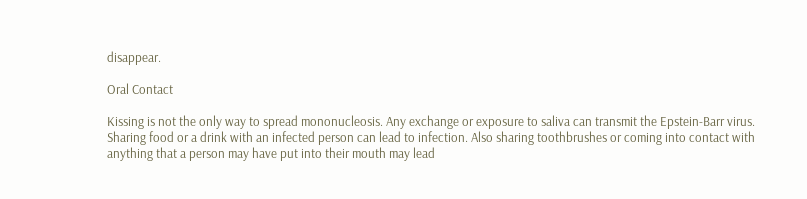disappear.

Oral Contact

Kissing is not the only way to spread mononucleosis. Any exchange or exposure to saliva can transmit the Epstein-Barr virus. Sharing food or a drink with an infected person can lead to infection. Also sharing toothbrushes or coming into contact with anything that a person may have put into their mouth may lead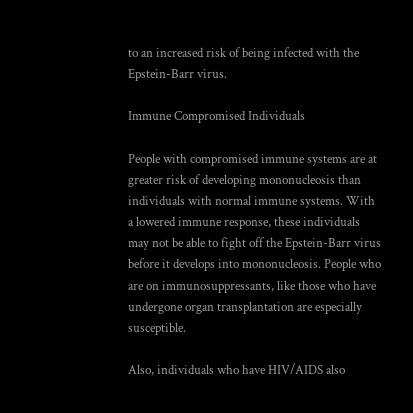to an increased risk of being infected with the Epstein-Barr virus.

Immune Compromised Individuals

People with compromised immune systems are at greater risk of developing mononucleosis than individuals with normal immune systems. With a lowered immune response, these individuals may not be able to fight off the Epstein-Barr virus before it develops into mononucleosis. People who are on immunosuppressants, like those who have undergone organ transplantation are especially susceptible.

Also, individuals who have HIV/AIDS also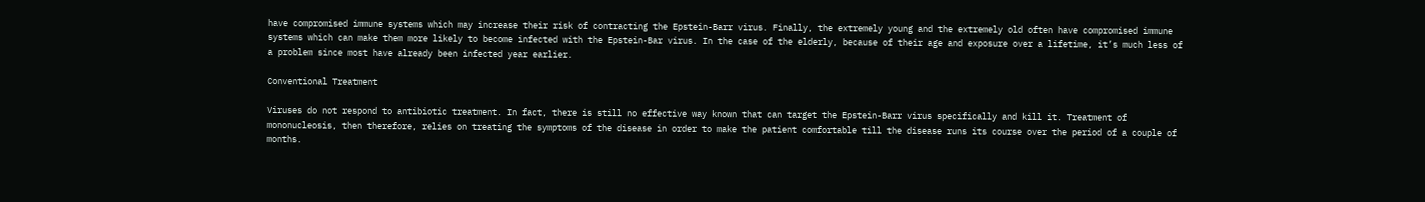have compromised immune systems which may increase their risk of contracting the Epstein-Barr virus. Finally, the extremely young and the extremely old often have compromised immune systems which can make them more likely to become infected with the Epstein-Bar virus. In the case of the elderly, because of their age and exposure over a lifetime, it’s much less of a problem since most have already been infected year earlier.

Conventional Treatment

Viruses do not respond to antibiotic treatment. In fact, there is still no effective way known that can target the Epstein-Barr virus specifically and kill it. Treatment of mononucleosis, then therefore, relies on treating the symptoms of the disease in order to make the patient comfortable till the disease runs its course over the period of a couple of months.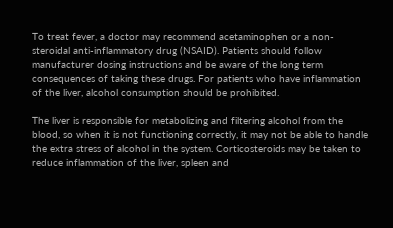To treat fever, a doctor may recommend acetaminophen or a non-steroidal anti-inflammatory drug (NSAID). Patients should follow manufacturer dosing instructions and be aware of the long term consequences of taking these drugs. For patients who have inflammation of the liver, alcohol consumption should be prohibited.

The liver is responsible for metabolizing and filtering alcohol from the blood, so when it is not functioning correctly, it may not be able to handle the extra stress of alcohol in the system. Corticosteroids may be taken to reduce inflammation of the liver, spleen and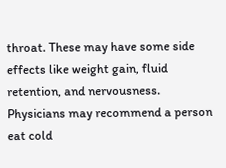throat. These may have some side effects like weight gain, fluid retention, and nervousness. Physicians may recommend a person eat cold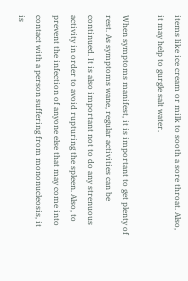items like ice cream or milk to sooth a sore throat. Also, it may help to gurgle salt water.

When symptoms manifest, it is important to get plenty of rest. As symptoms wane, regular activities can be continued. It is also important not to do any strenuous activity in order to avoid rupturing the spleen. Also, to prevent the infection of anyone else that may come into contact with a person suffering from mononucleosis, it is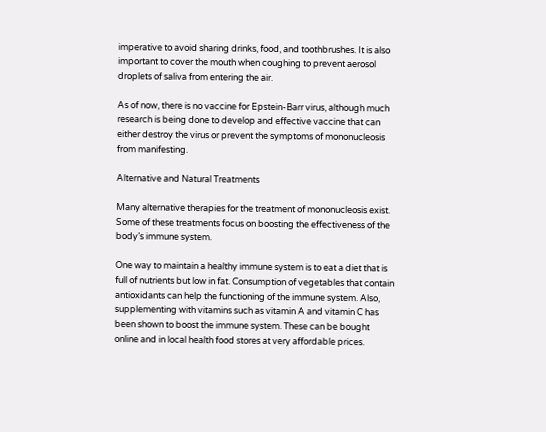imperative to avoid sharing drinks, food, and toothbrushes. It is also important to cover the mouth when coughing to prevent aerosol droplets of saliva from entering the air.

As of now, there is no vaccine for Epstein-Barr virus, although much research is being done to develop and effective vaccine that can either destroy the virus or prevent the symptoms of mononucleosis from manifesting.

Alternative and Natural Treatments

Many alternative therapies for the treatment of mononucleosis exist. Some of these treatments focus on boosting the effectiveness of the body’s immune system.

One way to maintain a healthy immune system is to eat a diet that is full of nutrients but low in fat. Consumption of vegetables that contain antioxidants can help the functioning of the immune system. Also, supplementing with vitamins such as vitamin A and vitamin C has been shown to boost the immune system. These can be bought online and in local health food stores at very affordable prices.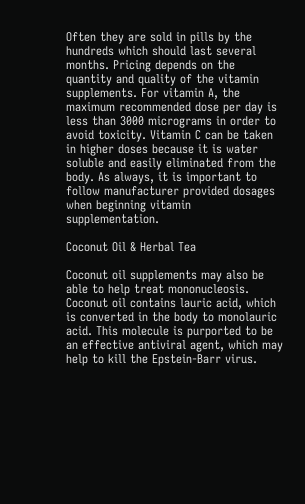Often they are sold in pills by the hundreds which should last several months. Pricing depends on the quantity and quality of the vitamin supplements. For vitamin A, the maximum recommended dose per day is less than 3000 micrograms in order to avoid toxicity. Vitamin C can be taken in higher doses because it is water soluble and easily eliminated from the body. As always, it is important to follow manufacturer provided dosages when beginning vitamin supplementation.

Coconut Oil & Herbal Tea

Coconut oil supplements may also be able to help treat mononucleosis. Coconut oil contains lauric acid, which is converted in the body to monolauric acid. This molecule is purported to be an effective antiviral agent, which may help to kill the Epstein-Barr virus.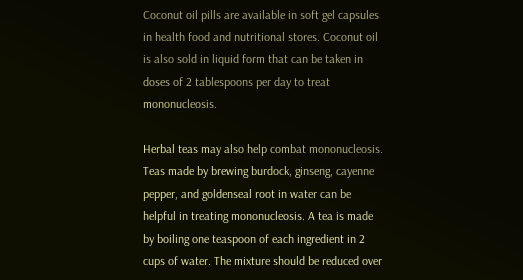Coconut oil pills are available in soft gel capsules in health food and nutritional stores. Coconut oil is also sold in liquid form that can be taken in doses of 2 tablespoons per day to treat mononucleosis.

Herbal teas may also help combat mononucleosis. Teas made by brewing burdock, ginseng, cayenne pepper, and goldenseal root in water can be helpful in treating mononucleosis. A tea is made by boiling one teaspoon of each ingredient in 2 cups of water. The mixture should be reduced over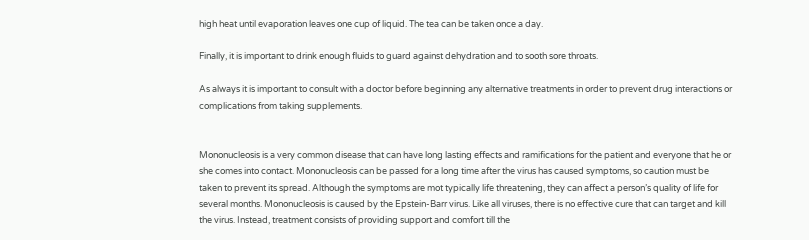high heat until evaporation leaves one cup of liquid. The tea can be taken once a day.

Finally, it is important to drink enough fluids to guard against dehydration and to sooth sore throats.

As always it is important to consult with a doctor before beginning any alternative treatments in order to prevent drug interactions or complications from taking supplements.


Mononucleosis is a very common disease that can have long lasting effects and ramifications for the patient and everyone that he or she comes into contact. Mononucleosis can be passed for a long time after the virus has caused symptoms, so caution must be taken to prevent its spread. Although the symptoms are mot typically life threatening, they can affect a person’s quality of life for several months. Mononucleosis is caused by the Epstein-Barr virus. Like all viruses, there is no effective cure that can target and kill the virus. Instead, treatment consists of providing support and comfort till the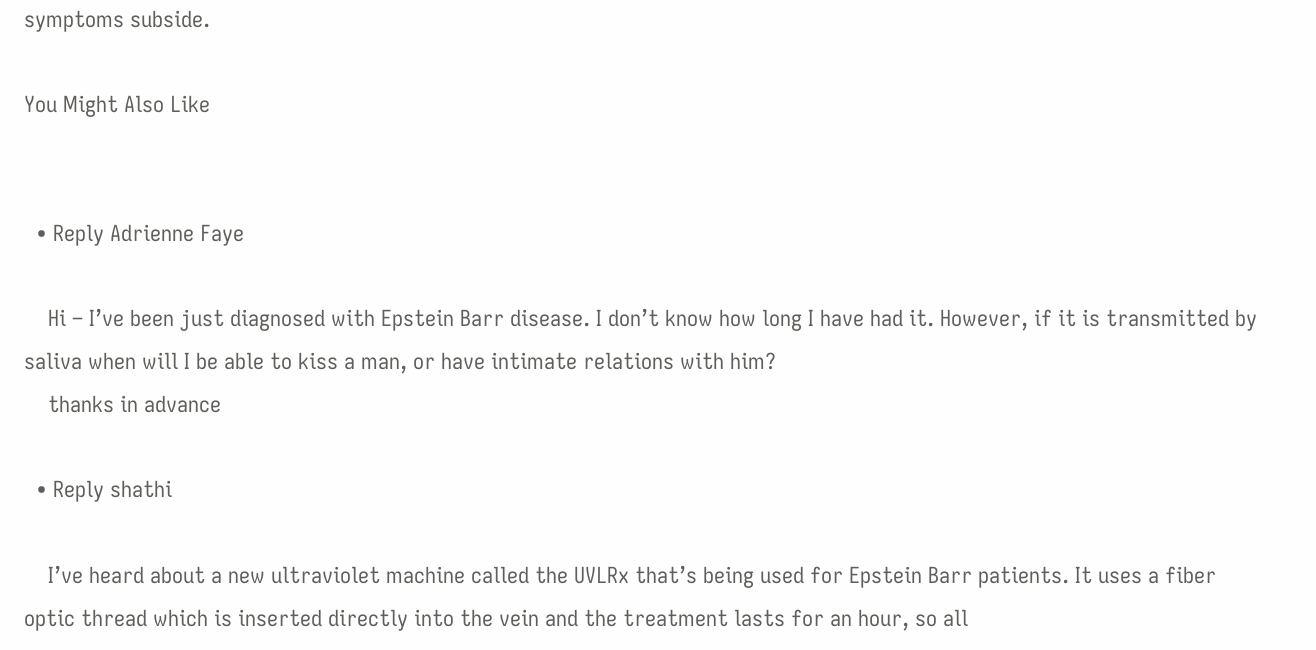symptoms subside.

You Might Also Like


  • Reply Adrienne Faye

    Hi – I’ve been just diagnosed with Epstein Barr disease. I don’t know how long I have had it. However, if it is transmitted by saliva when will I be able to kiss a man, or have intimate relations with him?
    thanks in advance

  • Reply shathi

    I’ve heard about a new ultraviolet machine called the UVLRx that’s being used for Epstein Barr patients. It uses a fiber optic thread which is inserted directly into the vein and the treatment lasts for an hour, so all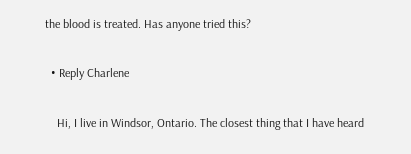the blood is treated. Has anyone tried this?

  • Reply Charlene

    Hi, I live in Windsor, Ontario. The closest thing that I have heard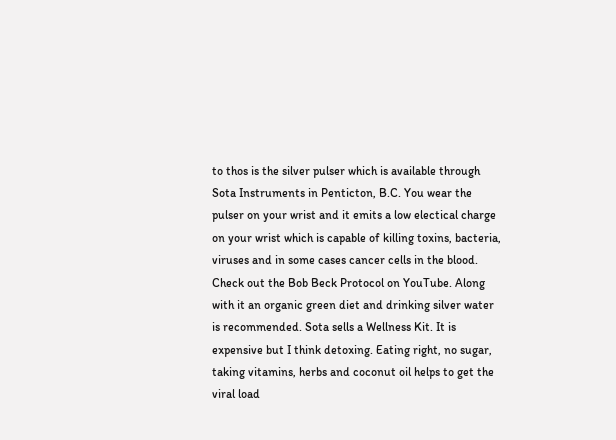to thos is the silver pulser which is available through Sota Instruments in Penticton, B.C. You wear the pulser on your wrist and it emits a low electical charge on your wrist which is capable of killing toxins, bacteria, viruses and in some cases cancer cells in the blood. Check out the Bob Beck Protocol on YouTube. Along with it an organic green diet and drinking silver water is recommended. Sota sells a Wellness Kit. It is expensive but I think detoxing. Eating right, no sugar, taking vitamins, herbs and coconut oil helps to get the viral load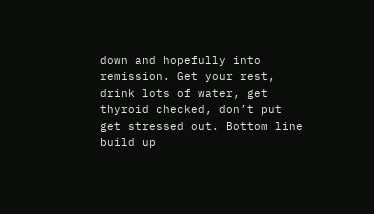down and hopefully into remission. Get your rest, drink lots of water, get thyroid checked, don’t put get stressed out. Bottom line build up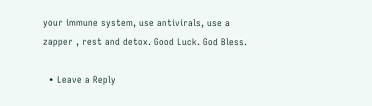your immune system, use antivirals, use a zapper , rest and detox. Good Luck. God Bless.

  • Leave a Reply